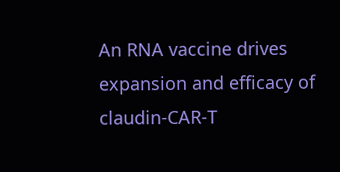An RNA vaccine drives expansion and efficacy of claudin-CAR-T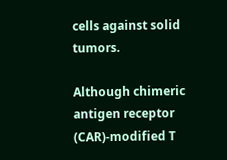cells against solid tumors.

Although chimeric antigen receptor (CAR)-modified T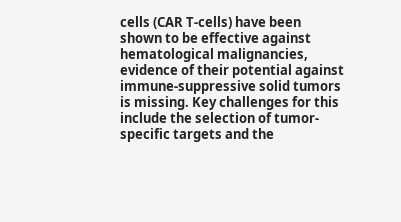cells (CAR T-cells) have been shown to be effective against hematological malignancies, evidence of their potential against immune-suppressive solid tumors is missing. Key challenges for this include the selection of tumor-specific targets and the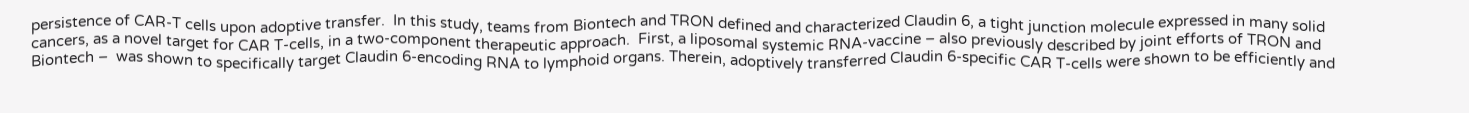persistence of CAR-T cells upon adoptive transfer.  In this study, teams from Biontech and TRON defined and characterized Claudin 6, a tight junction molecule expressed in many solid cancers, as a novel target for CAR T-cells, in a two-component therapeutic approach.  First, a liposomal systemic RNA-vaccine – also previously described by joint efforts of TRON and Biontech –  was shown to specifically target Claudin 6-encoding RNA to lymphoid organs. Therein, adoptively transferred Claudin 6-specific CAR T-cells were shown to be efficiently and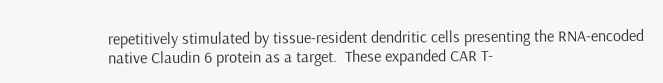repetitively stimulated by tissue-resident dendritic cells presenting the RNA-encoded native Claudin 6 protein as a target.  These expanded CAR T-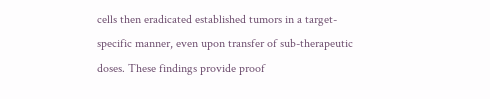cells then eradicated established tumors in a target-specific manner, even upon transfer of sub-therapeutic doses. These findings provide proof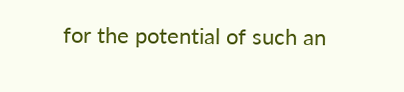for the potential of such an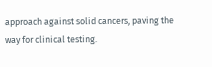approach against solid cancers, paving the way for clinical testing.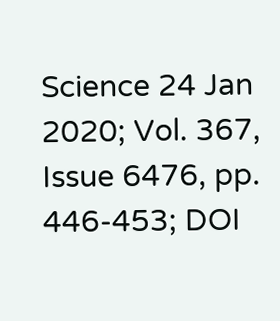Science 24 Jan 2020; Vol. 367, Issue 6476, pp. 446-453; DOI